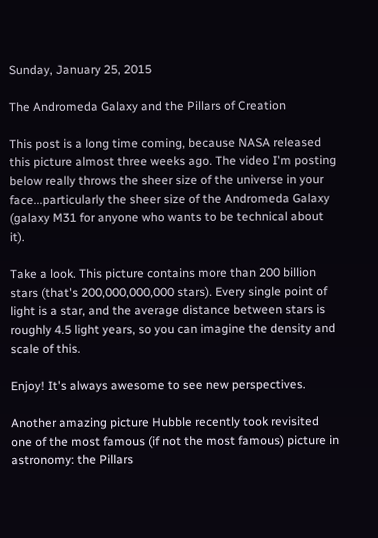Sunday, January 25, 2015

The Andromeda Galaxy and the Pillars of Creation

This post is a long time coming, because NASA released this picture almost three weeks ago. The video I'm posting below really throws the sheer size of the universe in your face...particularly the sheer size of the Andromeda Galaxy (galaxy M31 for anyone who wants to be technical about it).

Take a look. This picture contains more than 200 billion stars (that's 200,000,000,000 stars). Every single point of light is a star, and the average distance between stars is roughly 4.5 light years, so you can imagine the density and scale of this.

Enjoy! It's always awesome to see new perspectives.

Another amazing picture Hubble recently took revisited one of the most famous (if not the most famous) picture in astronomy: the Pillars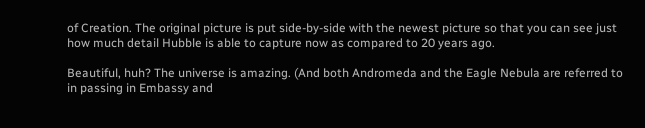of Creation. The original picture is put side-by-side with the newest picture so that you can see just how much detail Hubble is able to capture now as compared to 20 years ago.

Beautiful, huh? The universe is amazing. (And both Andromeda and the Eagle Nebula are referred to in passing in Embassy and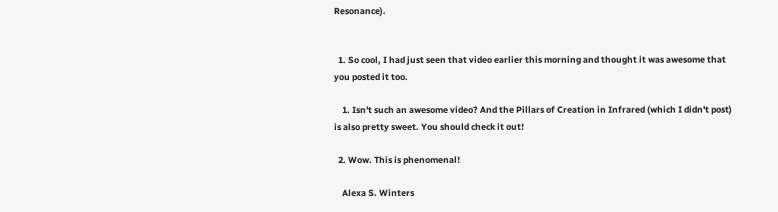Resonance).


  1. So cool, I had just seen that video earlier this morning and thought it was awesome that you posted it too.

    1. Isn't such an awesome video? And the Pillars of Creation in Infrared (which I didn't post) is also pretty sweet. You should check it out!

  2. Wow. This is phenomenal!

    Alexa S. Winters